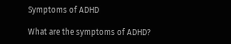Symptoms of ADHD

What are the symptoms of ADHD?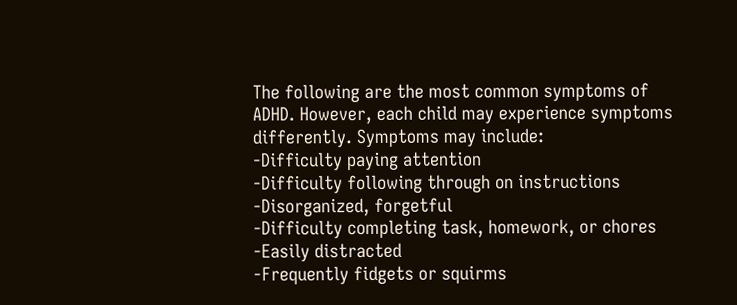The following are the most common symptoms of ADHD. However, each child may experience symptoms differently. Symptoms may include:
-Difficulty paying attention
-Difficulty following through on instructions
-Disorganized, forgetful
-Difficulty completing task, homework, or chores
-Easily distracted
-Frequently fidgets or squirms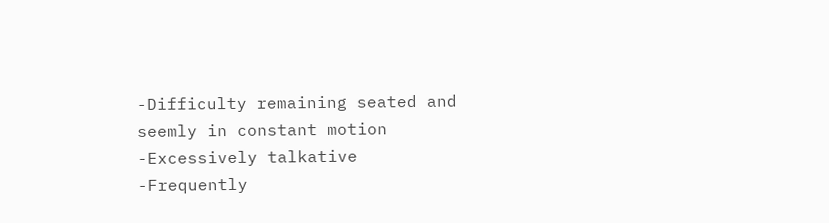-Difficulty remaining seated and seemly in constant motion
-Excessively talkative
-Frequently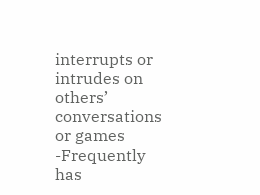interrupts or intrudes on others’ conversations or games
-Frequently has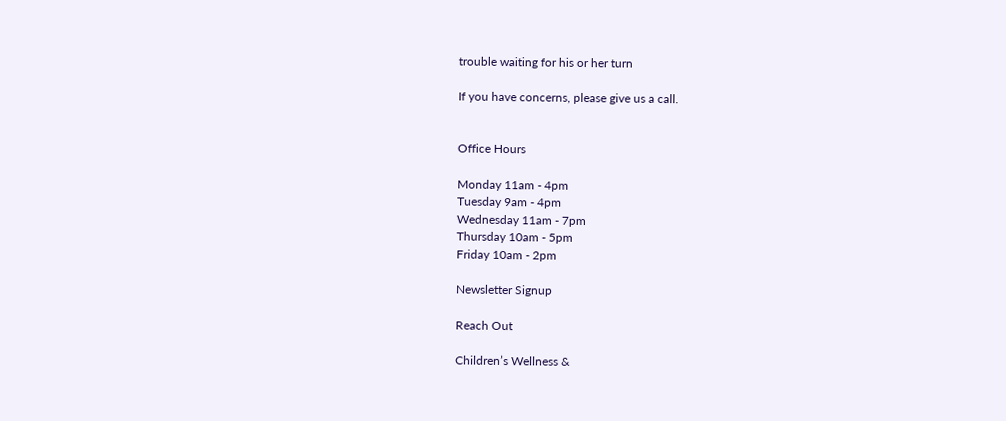trouble waiting for his or her turn

If you have concerns, please give us a call.


Office Hours

Monday 11am - 4pm
Tuesday 9am - 4pm
Wednesday 11am - 7pm
Thursday 10am - 5pm
Friday 10am - 2pm

Newsletter Signup

Reach Out

Children’s Wellness &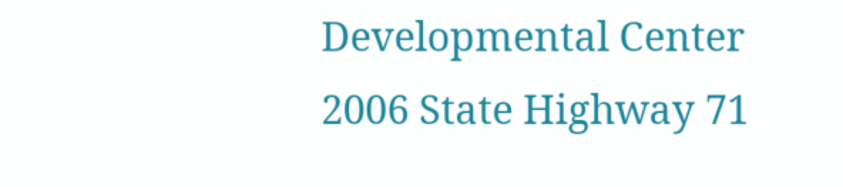Developmental Center
2006 State Highway 71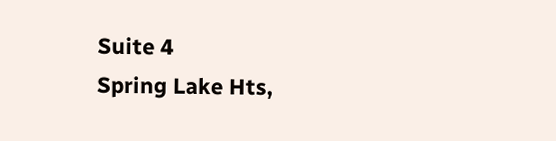Suite 4
Spring Lake Hts,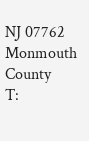NJ 07762 Monmouth County
T: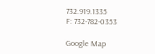732.919.1335
F: 732-782-0353

Google Map